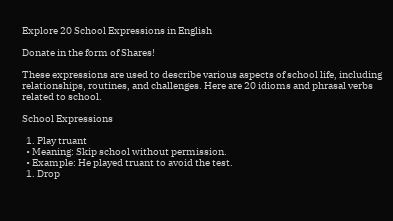Explore 20 School Expressions in English

Donate in the form of Shares!

These expressions are used to describe various aspects of school life, including relationships, routines, and challenges. Here are 20 idioms and phrasal verbs related to school.

School Expressions

  1. Play truant
  • Meaning: Skip school without permission.
  • Example: He played truant to avoid the test.
  1. Drop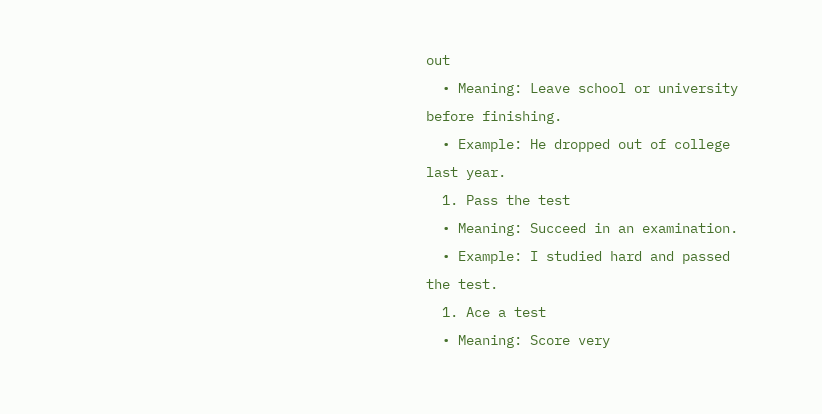out
  • Meaning: Leave school or university before finishing.
  • Example: He dropped out of college last year.
  1. Pass the test
  • Meaning: Succeed in an examination.
  • Example: I studied hard and passed the test.
  1. Ace a test
  • Meaning: Score very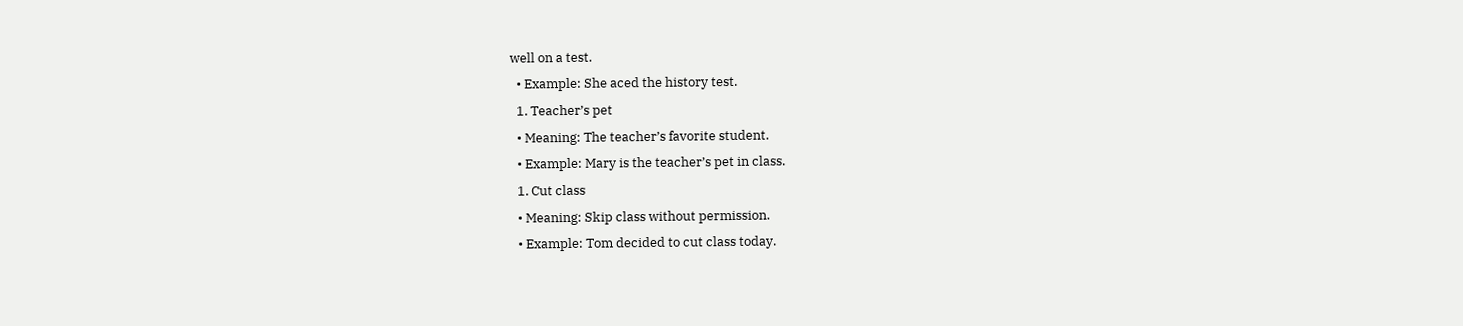well on a test.
  • Example: She aced the history test.
  1. Teacher’s pet
  • Meaning: The teacher’s favorite student.
  • Example: Mary is the teacher’s pet in class.
  1. Cut class
  • Meaning: Skip class without permission.
  • Example: Tom decided to cut class today.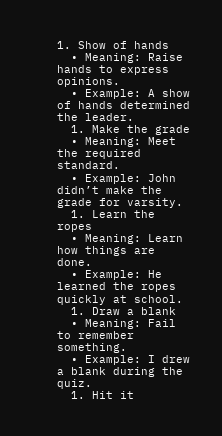1. Show of hands
  • Meaning: Raise hands to express opinions.
  • Example: A show of hands determined the leader.
  1. Make the grade
  • Meaning: Meet the required standard.
  • Example: John didn’t make the grade for varsity.
  1. Learn the ropes
  • Meaning: Learn how things are done.
  • Example: He learned the ropes quickly at school.
  1. Draw a blank
  • Meaning: Fail to remember something.
  • Example: I drew a blank during the quiz.
  1. Hit it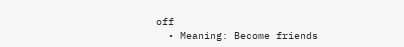off
  • Meaning: Become friends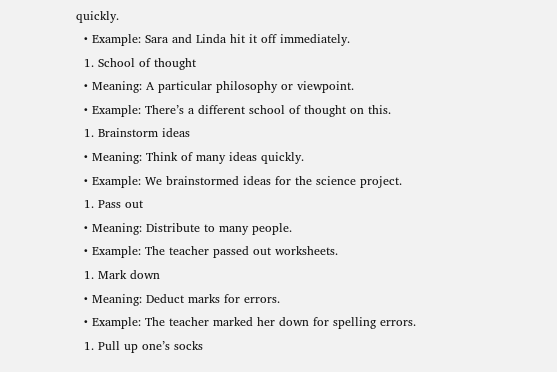quickly.
  • Example: Sara and Linda hit it off immediately.
  1. School of thought
  • Meaning: A particular philosophy or viewpoint.
  • Example: There’s a different school of thought on this.
  1. Brainstorm ideas
  • Meaning: Think of many ideas quickly.
  • Example: We brainstormed ideas for the science project.
  1. Pass out
  • Meaning: Distribute to many people.
  • Example: The teacher passed out worksheets.
  1. Mark down
  • Meaning: Deduct marks for errors.
  • Example: The teacher marked her down for spelling errors.
  1. Pull up one’s socks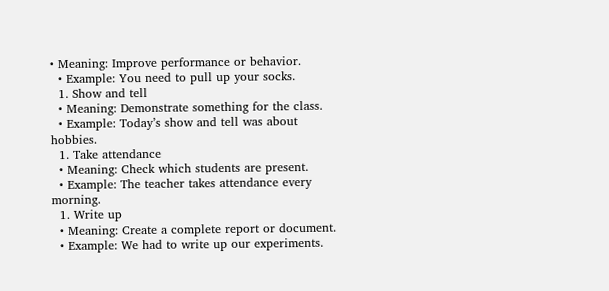• Meaning: Improve performance or behavior.
  • Example: You need to pull up your socks.
  1. Show and tell
  • Meaning: Demonstrate something for the class.
  • Example: Today’s show and tell was about hobbies.
  1. Take attendance
  • Meaning: Check which students are present.
  • Example: The teacher takes attendance every morning.
  1. Write up
  • Meaning: Create a complete report or document.
  • Example: We had to write up our experiments.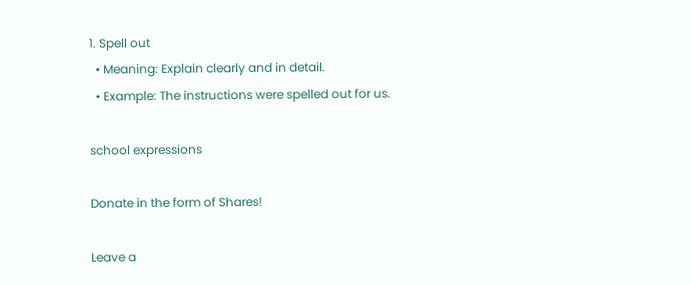1. Spell out
  • Meaning: Explain clearly and in detail.
  • Example: The instructions were spelled out for us.

school expressions

Donate in the form of Shares!

Leave a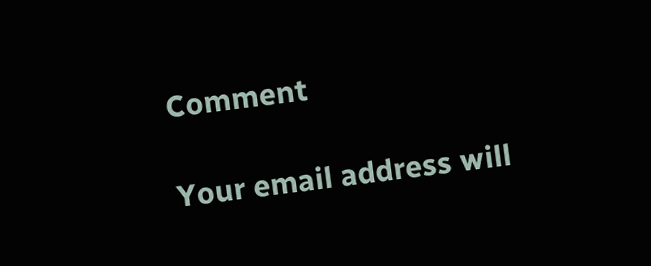Comment

Your email address will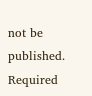not be published. Required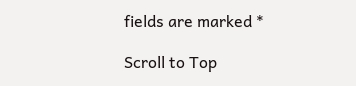fields are marked *

Scroll to Top